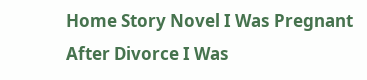Home Story Novel I Was Pregnant After Divorce I Was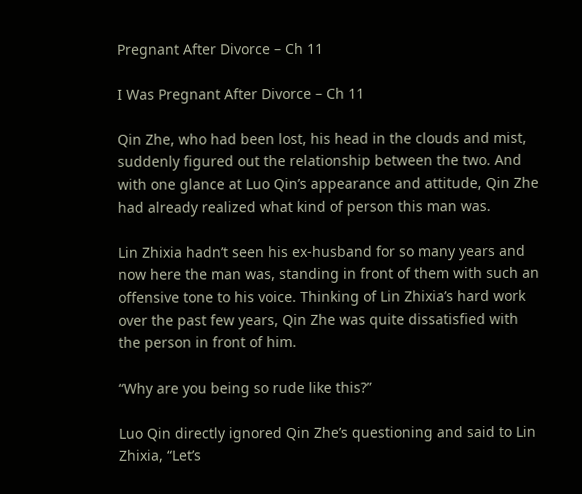Pregnant After Divorce – Ch 11

I Was Pregnant After Divorce – Ch 11

Qin Zhe, who had been lost, his head in the clouds and mist, suddenly figured out the relationship between the two. And with one glance at Luo Qin’s appearance and attitude, Qin Zhe had already realized what kind of person this man was.

Lin Zhixia hadn’t seen his ex-husband for so many years and now here the man was, standing in front of them with such an offensive tone to his voice. Thinking of Lin Zhixia’s hard work over the past few years, Qin Zhe was quite dissatisfied with the person in front of him.

“Why are you being so rude like this?”

Luo Qin directly ignored Qin Zhe’s questioning and said to Lin Zhixia, “Let’s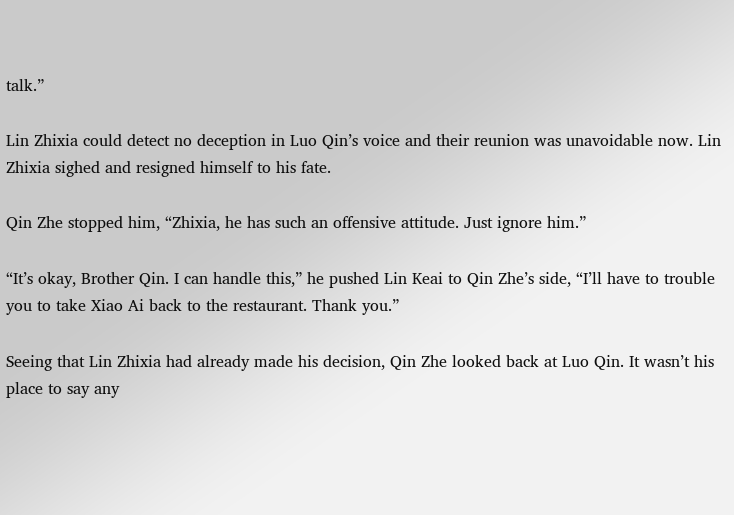talk.”

Lin Zhixia could detect no deception in Luo Qin’s voice and their reunion was unavoidable now. Lin Zhixia sighed and resigned himself to his fate.

Qin Zhe stopped him, “Zhixia, he has such an offensive attitude. Just ignore him.”

“It’s okay, Brother Qin. I can handle this,” he pushed Lin Keai to Qin Zhe’s side, “I’ll have to trouble you to take Xiao Ai back to the restaurant. Thank you.”

Seeing that Lin Zhixia had already made his decision, Qin Zhe looked back at Luo Qin. It wasn’t his place to say any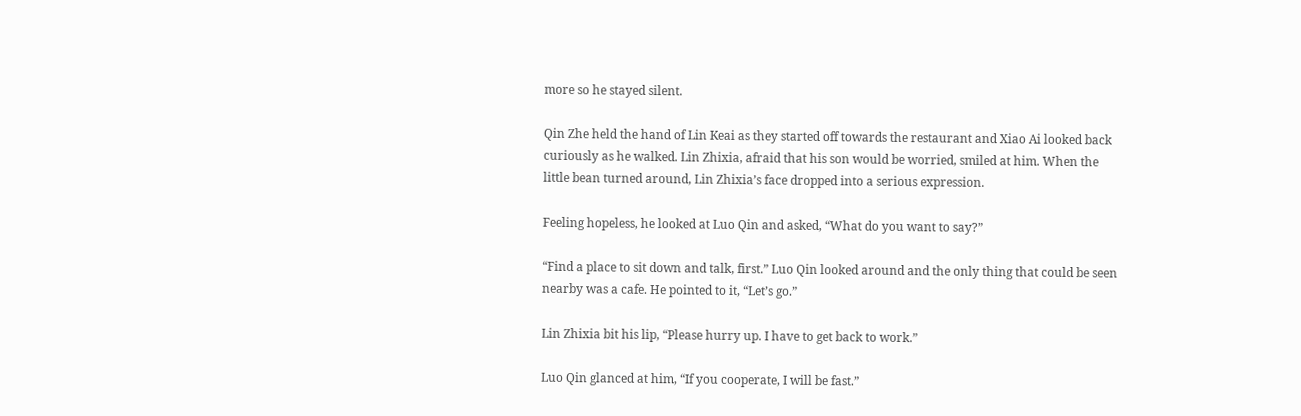more so he stayed silent.

Qin Zhe held the hand of Lin Keai as they started off towards the restaurant and Xiao Ai looked back curiously as he walked. Lin Zhixia, afraid that his son would be worried, smiled at him. When the little bean turned around, Lin Zhixia’s face dropped into a serious expression.

Feeling hopeless, he looked at Luo Qin and asked, “What do you want to say?”

“Find a place to sit down and talk, first.” Luo Qin looked around and the only thing that could be seen nearby was a cafe. He pointed to it, “Let’s go.”

Lin Zhixia bit his lip, “Please hurry up. I have to get back to work.”

Luo Qin glanced at him, “If you cooperate, I will be fast.”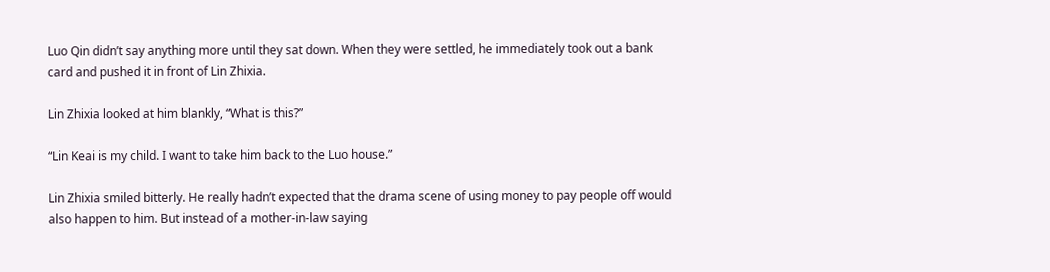Luo Qin didn’t say anything more until they sat down. When they were settled, he immediately took out a bank card and pushed it in front of Lin Zhixia.

Lin Zhixia looked at him blankly, “What is this?”

“Lin Keai is my child. I want to take him back to the Luo house.”

Lin Zhixia smiled bitterly. He really hadn’t expected that the drama scene of using money to pay people off would also happen to him. But instead of a mother-in-law saying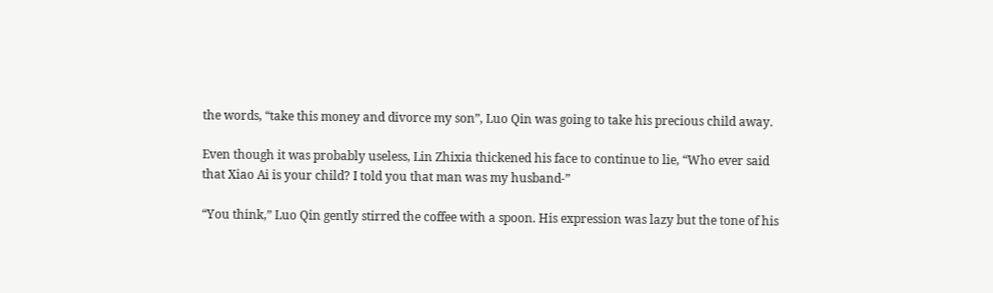the words, “take this money and divorce my son”, Luo Qin was going to take his precious child away.

Even though it was probably useless, Lin Zhixia thickened his face to continue to lie, “Who ever said that Xiao Ai is your child? I told you that man was my husband-”

“You think,” Luo Qin gently stirred the coffee with a spoon. His expression was lazy but the tone of his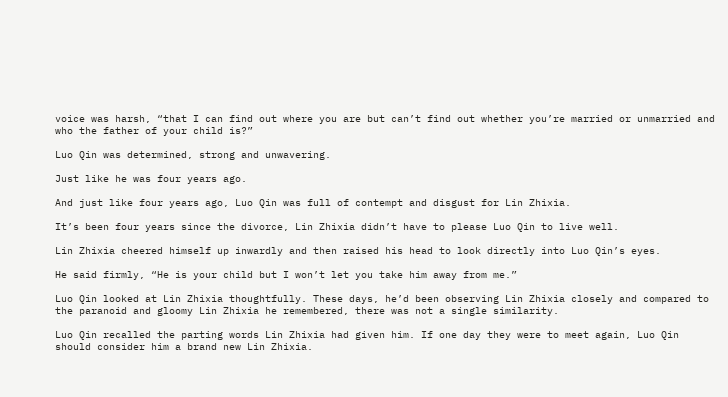voice was harsh, “that I can find out where you are but can’t find out whether you’re married or unmarried and who the father of your child is?”

Luo Qin was determined, strong and unwavering.

Just like he was four years ago.

And just like four years ago, Luo Qin was full of contempt and disgust for Lin Zhixia.

It’s been four years since the divorce, Lin Zhixia didn’t have to please Luo Qin to live well.

Lin Zhixia cheered himself up inwardly and then raised his head to look directly into Luo Qin’s eyes.

He said firmly, “He is your child but I won’t let you take him away from me.”

Luo Qin looked at Lin Zhixia thoughtfully. These days, he’d been observing Lin Zhixia closely and compared to the paranoid and gloomy Lin Zhixia he remembered, there was not a single similarity.

Luo Qin recalled the parting words Lin Zhixia had given him. If one day they were to meet again, Luo Qin should consider him a brand new Lin Zhixia.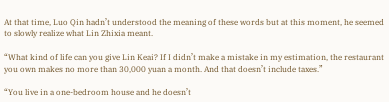At that time, Luo Qin hadn’t understood the meaning of these words but at this moment, he seemed to slowly realize what Lin Zhixia meant.

“What kind of life can you give Lin Keai? If I didn’t make a mistake in my estimation, the restaurant you own makes no more than 30,000 yuan a month. And that doesn’t include taxes.”

“You live in a one-bedroom house and he doesn’t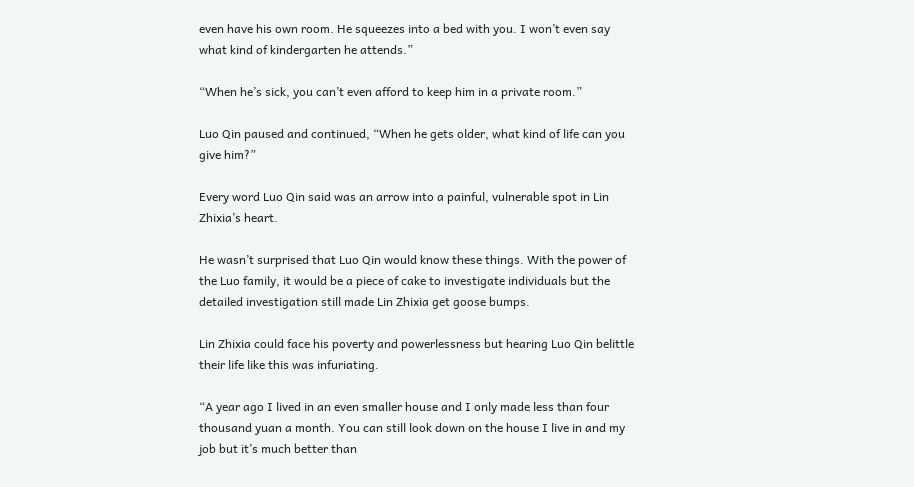even have his own room. He squeezes into a bed with you. I won’t even say what kind of kindergarten he attends.”

“When he’s sick, you can’t even afford to keep him in a private room.”

Luo Qin paused and continued, “When he gets older, what kind of life can you give him?”

Every word Luo Qin said was an arrow into a painful, vulnerable spot in Lin Zhixia’s heart.

He wasn’t surprised that Luo Qin would know these things. With the power of the Luo family, it would be a piece of cake to investigate individuals but the detailed investigation still made Lin Zhixia get goose bumps.

Lin Zhixia could face his poverty and powerlessness but hearing Luo Qin belittle their life like this was infuriating.

“A year ago I lived in an even smaller house and I only made less than four thousand yuan a month. You can still look down on the house I live in and my job but it’s much better than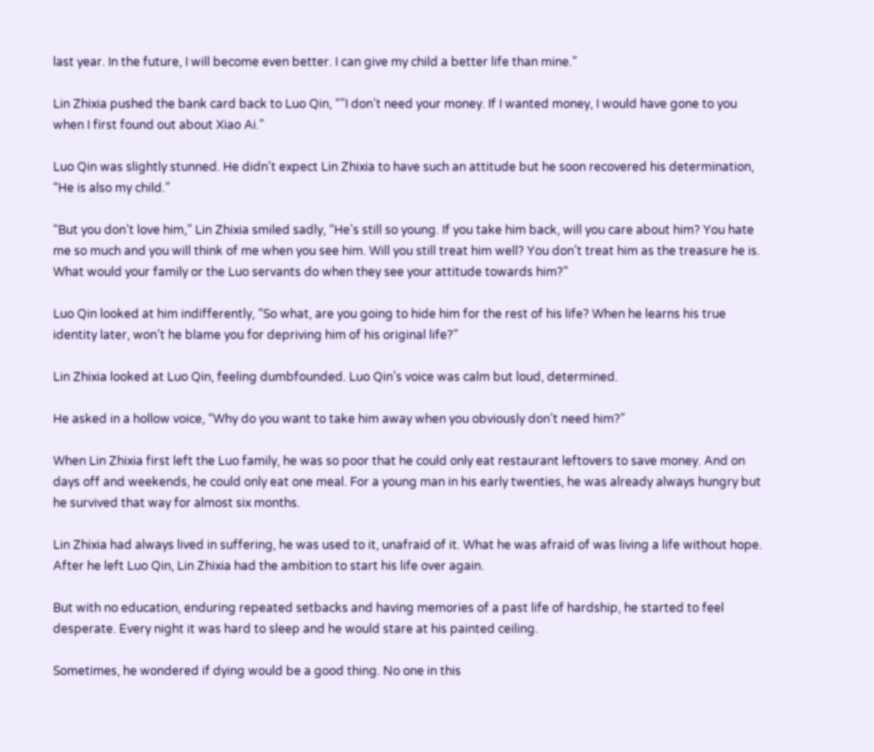last year. In the future, I will become even better. I can give my child a better life than mine.”

Lin Zhixia pushed the bank card back to Luo Qin, “”I don’t need your money. If I wanted money, I would have gone to you when I first found out about Xiao Ai.”

Luo Qin was slightly stunned. He didn’t expect Lin Zhixia to have such an attitude but he soon recovered his determination, “He is also my child.”

“But you don’t love him,” Lin Zhixia smiled sadly, “He’s still so young. If you take him back, will you care about him? You hate me so much and you will think of me when you see him. Will you still treat him well? You don’t treat him as the treasure he is. What would your family or the Luo servants do when they see your attitude towards him?”

Luo Qin looked at him indifferently, “So what, are you going to hide him for the rest of his life? When he learns his true identity later, won’t he blame you for depriving him of his original life?”

Lin Zhixia looked at Luo Qin, feeling dumbfounded. Luo Qin’s voice was calm but loud, determined.

He asked in a hollow voice, “Why do you want to take him away when you obviously don’t need him?”

When Lin Zhixia first left the Luo family, he was so poor that he could only eat restaurant leftovers to save money. And on days off and weekends, he could only eat one meal. For a young man in his early twenties, he was already always hungry but he survived that way for almost six months.

Lin Zhixia had always lived in suffering, he was used to it, unafraid of it. What he was afraid of was living a life without hope. After he left Luo Qin, Lin Zhixia had the ambition to start his life over again.

But with no education, enduring repeated setbacks and having memories of a past life of hardship, he started to feel desperate. Every night it was hard to sleep and he would stare at his painted ceiling.

Sometimes, he wondered if dying would be a good thing. No one in this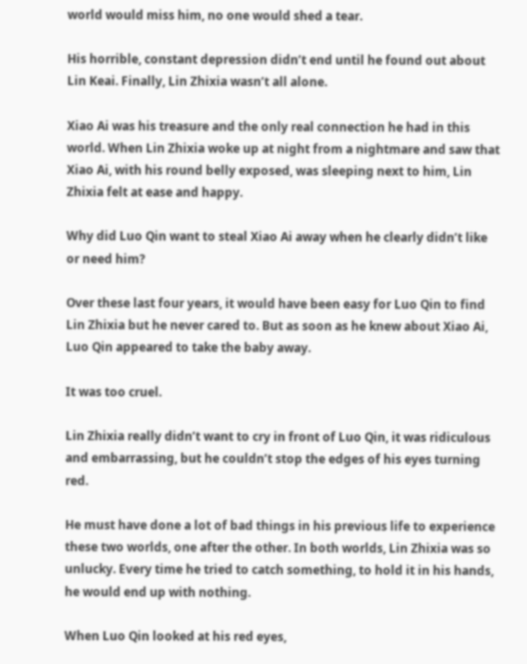world would miss him, no one would shed a tear.

His horrible, constant depression didn’t end until he found out about Lin Keai. Finally, Lin Zhixia wasn’t all alone.

Xiao Ai was his treasure and the only real connection he had in this world. When Lin Zhixia woke up at night from a nightmare and saw that Xiao Ai, with his round belly exposed, was sleeping next to him, Lin Zhixia felt at ease and happy.

Why did Luo Qin want to steal Xiao Ai away when he clearly didn’t like or need him?

Over these last four years, it would have been easy for Luo Qin to find Lin Zhixia but he never cared to. But as soon as he knew about Xiao Ai, Luo Qin appeared to take the baby away.

It was too cruel.

Lin Zhixia really didn’t want to cry in front of Luo Qin, it was ridiculous and embarrassing, but he couldn’t stop the edges of his eyes turning red.

He must have done a lot of bad things in his previous life to experience these two worlds, one after the other. In both worlds, Lin Zhixia was so unlucky. Every time he tried to catch something, to hold it in his hands, he would end up with nothing.

When Luo Qin looked at his red eyes,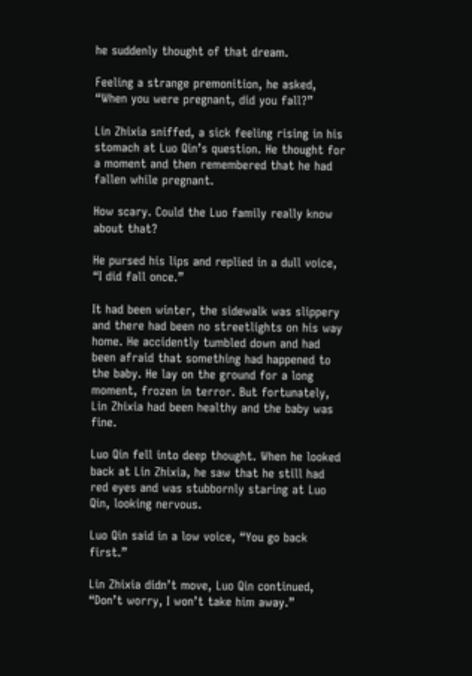he suddenly thought of that dream.

Feeling a strange premonition, he asked, “When you were pregnant, did you fall?”

Lin Zhixia sniffed, a sick feeling rising in his stomach at Luo Qin’s question. He thought for a moment and then remembered that he had fallen while pregnant.

How scary. Could the Luo family really know about that?

He pursed his lips and replied in a dull voice, “I did fall once.”

It had been winter, the sidewalk was slippery and there had been no streetlights on his way home. He accidently tumbled down and had been afraid that something had happened to the baby. He lay on the ground for a long moment, frozen in terror. But fortunately, Lin Zhixia had been healthy and the baby was fine.

Luo Qin fell into deep thought. When he looked back at Lin Zhixia, he saw that he still had red eyes and was stubbornly staring at Luo Qin, looking nervous.

Luo Qin said in a low voice, “You go back first.”

Lin Zhixia didn’t move, Luo Qin continued, “Don’t worry, I won’t take him away.”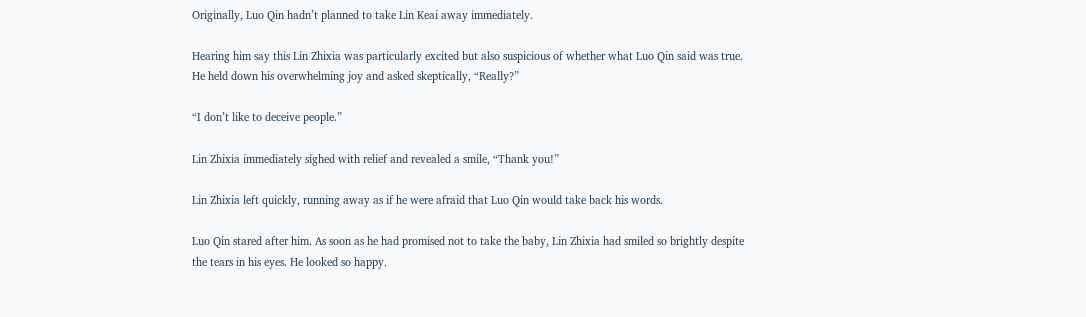Originally, Luo Qin hadn’t planned to take Lin Keai away immediately.

Hearing him say this Lin Zhixia was particularly excited but also suspicious of whether what Luo Qin said was true. He held down his overwhelming joy and asked skeptically, “Really?”

“I don’t like to deceive people.”

Lin Zhixia immediately sighed with relief and revealed a smile, “Thank you!”

Lin Zhixia left quickly, running away as if he were afraid that Luo Qin would take back his words.

Luo Qin stared after him. As soon as he had promised not to take the baby, Lin Zhixia had smiled so brightly despite the tears in his eyes. He looked so happy.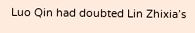Luo Qin had doubted Lin Zhixia’s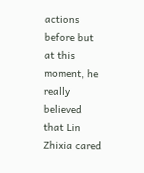actions before but at this moment, he really believed that Lin Zhixia cared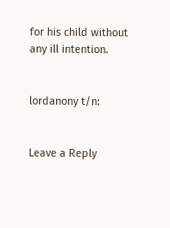for his child without any ill intention.


lordanony t/n:


Leave a Reply